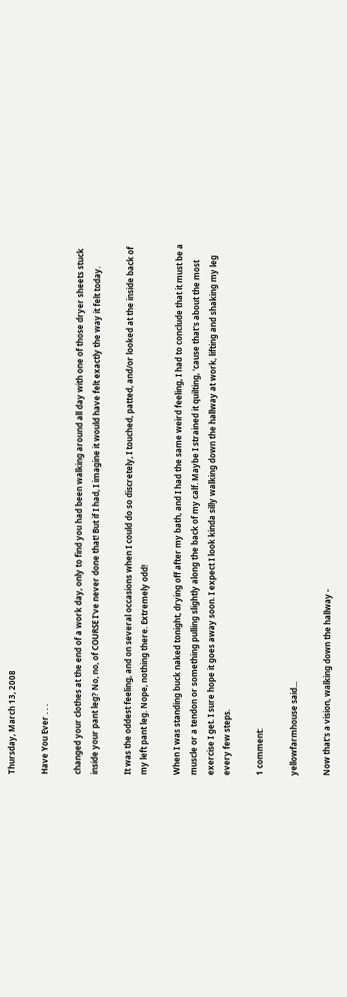Thursday, March 13, 2008

Have You Ever . . .

changed your clothes at the end of a work day, only to find you had been walking around all day with one of those dryer sheets stuck inside your pant leg? No, no, of COURSE I've never done that! But if I had, I imagine it would have felt exactly the way it felt today.

It was the oddest feeling, and on several occasions when I could do so discretely, I touched, patted, and/or looked at the inside back of my left pant leg. Nope, nothing there. Extremely odd!

When I was standing buck naked tonight, drying off after my bath, and I had the same weird feeling, I had to conclude that it must be a muscle or a tendon or something pulling slightly along the back of my calf. Maybe I strained it quilting, 'cause that's about the most exercise I get. I sure hope it goes away soon. I expect I look kinda silly walking down the hallway at work, lifting and shaking my leg every few steps.

1 comment:

yellowfarmhouse said...

Now that's a vision, walking down the hallway -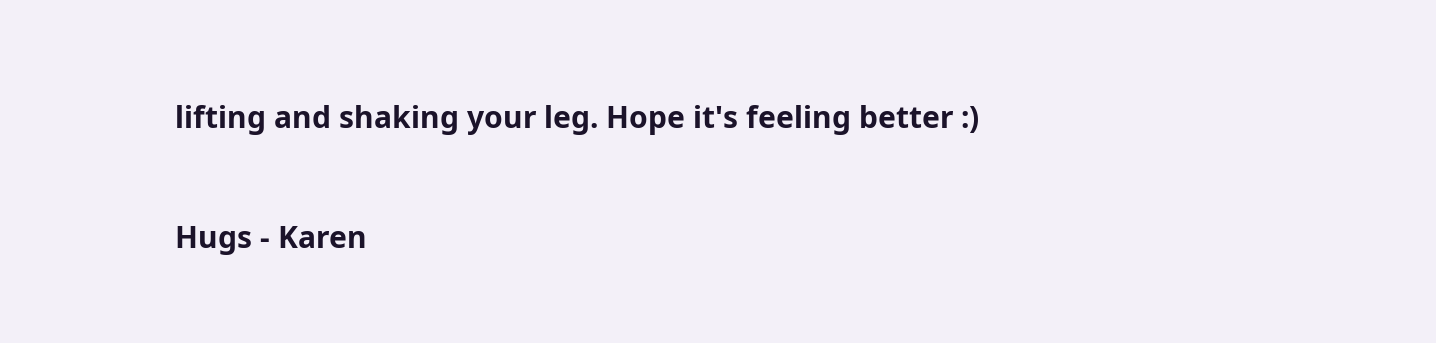lifting and shaking your leg. Hope it's feeling better :)

Hugs - Karen